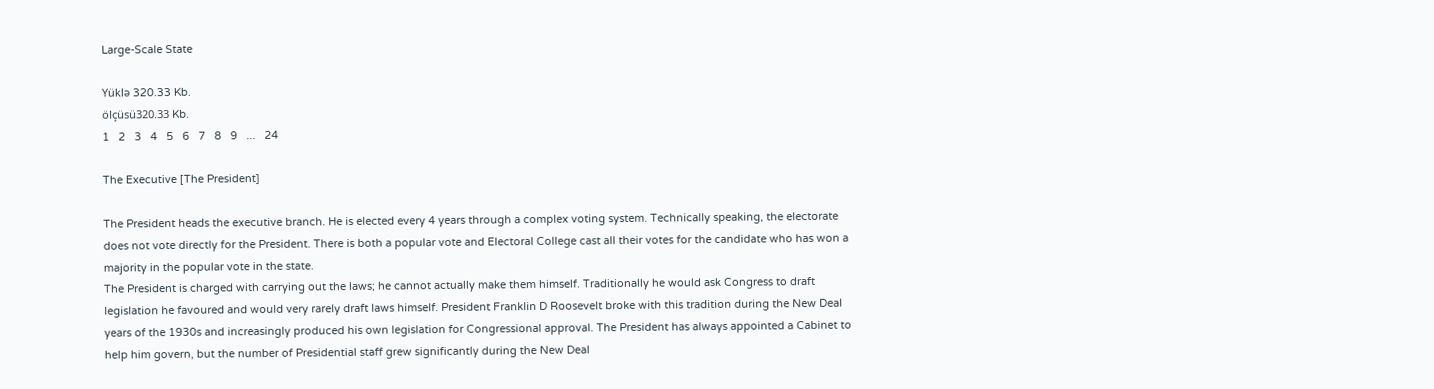Large-Scale State

Yüklə 320.33 Kb.
ölçüsü320.33 Kb.
1   2   3   4   5   6   7   8   9   ...   24

The Executive [The President]

The President heads the executive branch. He is elected every 4 years through a complex voting system. Technically speaking, the electorate does not vote directly for the President. There is both a popular vote and Electoral College cast all their votes for the candidate who has won a majority in the popular vote in the state.
The President is charged with carrying out the laws; he cannot actually make them himself. Traditionally he would ask Congress to draft legislation he favoured and would very rarely draft laws himself. President Franklin D Roosevelt broke with this tradition during the New Deal years of the 1930s and increasingly produced his own legislation for Congressional approval. The President has always appointed a Cabinet to help him govern, but the number of Presidential staff grew significantly during the New Deal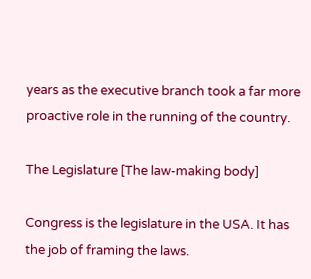years as the executive branch took a far more proactive role in the running of the country.

The Legislature [The law-making body]

Congress is the legislature in the USA. It has the job of framing the laws.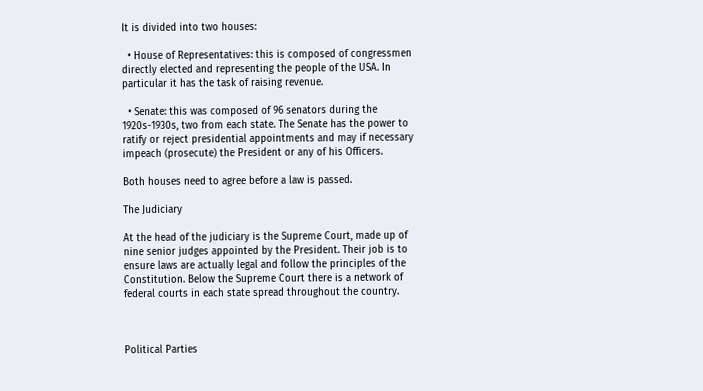It is divided into two houses:

  • House of Representatives: this is composed of congressmen directly elected and representing the people of the USA. In particular it has the task of raising revenue.

  • Senate: this was composed of 96 senators during the 1920s-1930s, two from each state. The Senate has the power to ratify or reject presidential appointments and may if necessary impeach (prosecute) the President or any of his Officers.

Both houses need to agree before a law is passed.

The Judiciary

At the head of the judiciary is the Supreme Court, made up of nine senior judges appointed by the President. Their job is to ensure laws are actually legal and follow the principles of the Constitution. Below the Supreme Court there is a network of federal courts in each state spread throughout the country.



Political Parties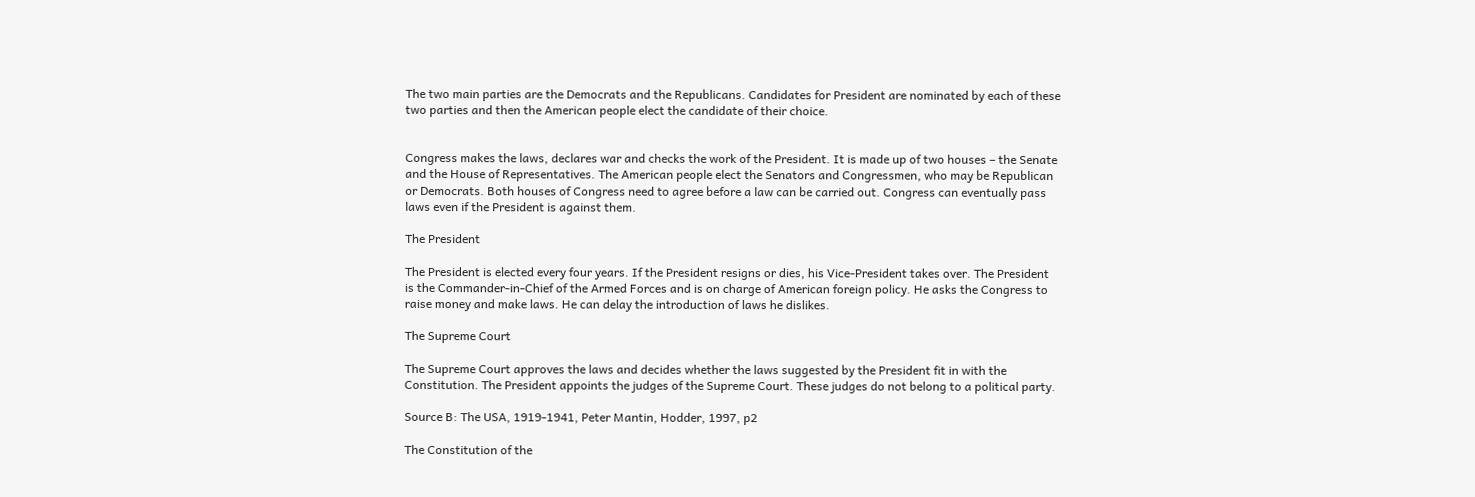The two main parties are the Democrats and the Republicans. Candidates for President are nominated by each of these two parties and then the American people elect the candidate of their choice.


Congress makes the laws, declares war and checks the work of the President. It is made up of two houses – the Senate and the House of Representatives. The American people elect the Senators and Congressmen, who may be Republican or Democrats. Both houses of Congress need to agree before a law can be carried out. Congress can eventually pass laws even if the President is against them.

The President

The President is elected every four years. If the President resigns or dies, his Vice-President takes over. The President is the Commander-in-Chief of the Armed Forces and is on charge of American foreign policy. He asks the Congress to raise money and make laws. He can delay the introduction of laws he dislikes.

The Supreme Court

The Supreme Court approves the laws and decides whether the laws suggested by the President fit in with the Constitution. The President appoints the judges of the Supreme Court. These judges do not belong to a political party.

Source B: The USA, 1919-1941, Peter Mantin, Hodder, 1997, p2

The Constitution of the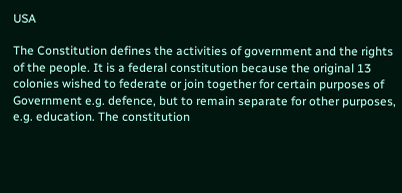USA

The Constitution defines the activities of government and the rights of the people. It is a federal constitution because the original 13 colonies wished to federate or join together for certain purposes of Government e.g. defence, but to remain separate for other purposes, e.g. education. The constitution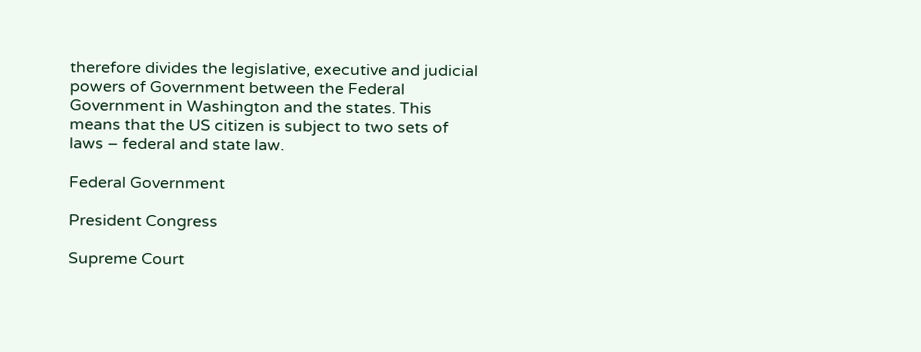therefore divides the legislative, executive and judicial powers of Government between the Federal Government in Washington and the states. This means that the US citizen is subject to two sets of laws – federal and state law.

Federal Government

President Congress

Supreme Court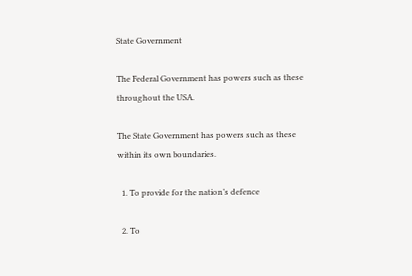State Government

The Federal Government has powers such as these throughout the USA.

The State Government has powers such as these within its own boundaries.

  1. To provide for the nation’s defence

  2. To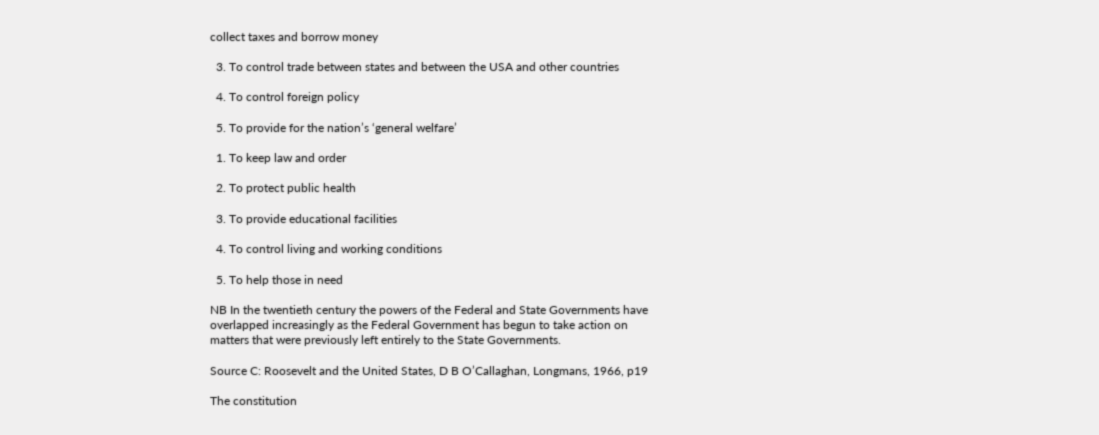collect taxes and borrow money

  3. To control trade between states and between the USA and other countries

  4. To control foreign policy

  5. To provide for the nation’s ‘general welfare’

  1. To keep law and order

  2. To protect public health

  3. To provide educational facilities

  4. To control living and working conditions

  5. To help those in need

NB In the twentieth century the powers of the Federal and State Governments have overlapped increasingly as the Federal Government has begun to take action on matters that were previously left entirely to the State Governments.

Source C: Roosevelt and the United States, D B O’Callaghan, Longmans, 1966, p19

The constitution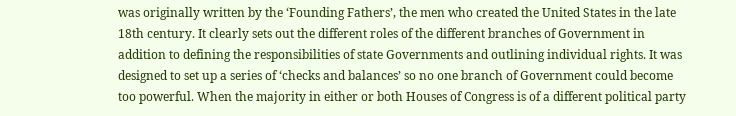was originally written by the ‘Founding Fathers’, the men who created the United States in the late 18th century. It clearly sets out the different roles of the different branches of Government in addition to defining the responsibilities of state Governments and outlining individual rights. It was designed to set up a series of ‘checks and balances’ so no one branch of Government could become too powerful. When the majority in either or both Houses of Congress is of a different political party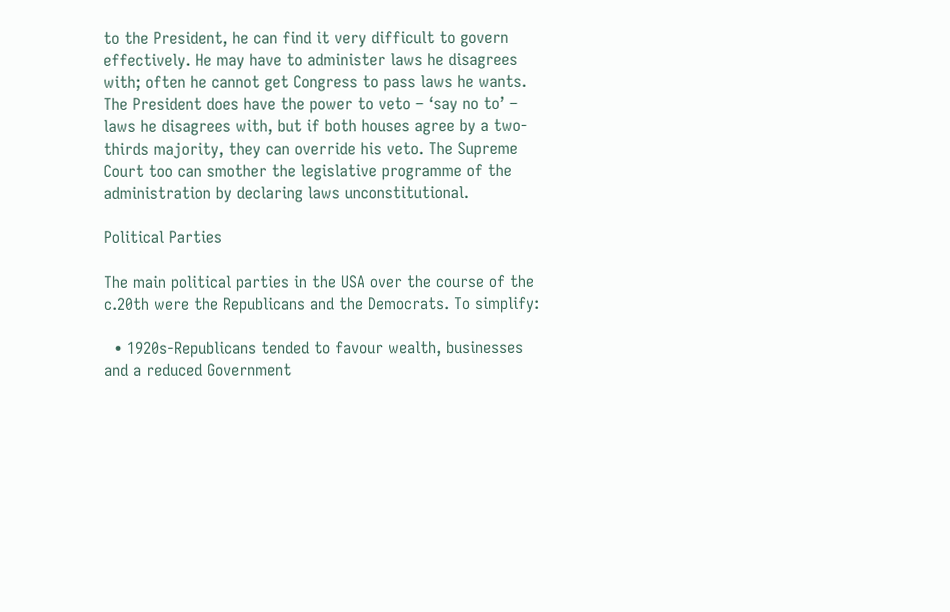to the President, he can find it very difficult to govern effectively. He may have to administer laws he disagrees with; often he cannot get Congress to pass laws he wants. The President does have the power to veto – ‘say no to’ – laws he disagrees with, but if both houses agree by a two-thirds majority, they can override his veto. The Supreme Court too can smother the legislative programme of the administration by declaring laws unconstitutional.

Political Parties

The main political parties in the USA over the course of the c.20th were the Republicans and the Democrats. To simplify:

  • 1920s-Republicans tended to favour wealth, businesses and a reduced Government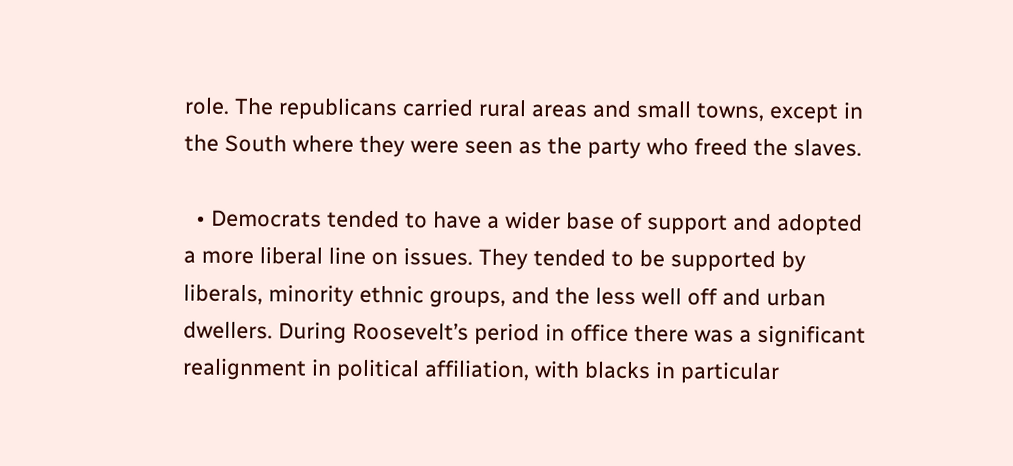role. The republicans carried rural areas and small towns, except in the South where they were seen as the party who freed the slaves.

  • Democrats tended to have a wider base of support and adopted a more liberal line on issues. They tended to be supported by liberals, minority ethnic groups, and the less well off and urban dwellers. During Roosevelt’s period in office there was a significant realignment in political affiliation, with blacks in particular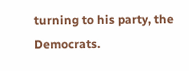turning to his party, the Democrats.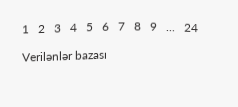1   2   3   4   5   6   7   8   9   ...   24

Verilənlər bazası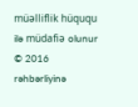müəlliflik hüququ ilə müdafiə olunur © 2016
rəhbərliyinə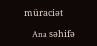müraciət

    Ana səhifə